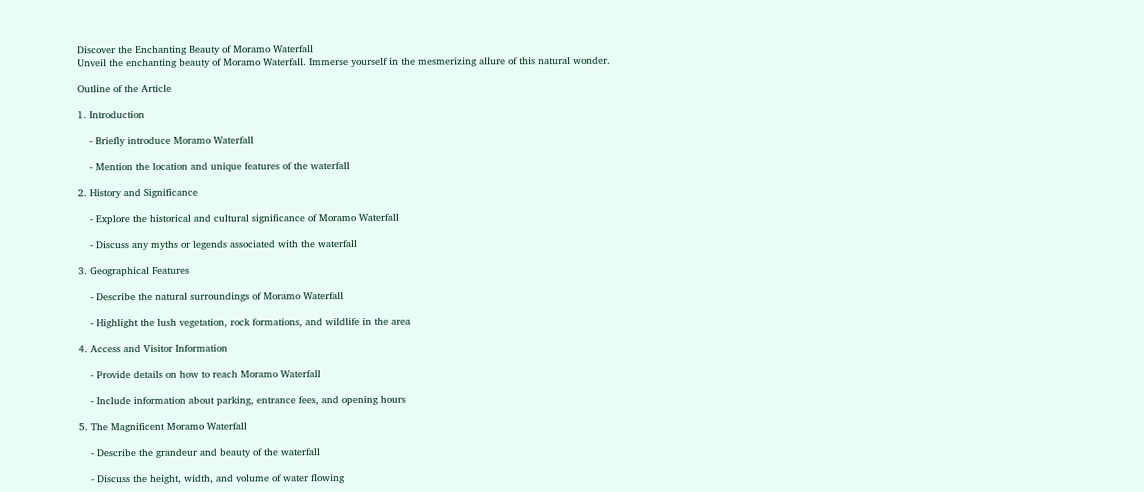Discover the Enchanting Beauty of Moramo Waterfall
Unveil the enchanting beauty of Moramo Waterfall. Immerse yourself in the mesmerizing allure of this natural wonder.

Outline of the Article

1. Introduction

    - Briefly introduce Moramo Waterfall

    - Mention the location and unique features of the waterfall

2. History and Significance

    - Explore the historical and cultural significance of Moramo Waterfall

    - Discuss any myths or legends associated with the waterfall

3. Geographical Features

    - Describe the natural surroundings of Moramo Waterfall

    - Highlight the lush vegetation, rock formations, and wildlife in the area

4. Access and Visitor Information

    - Provide details on how to reach Moramo Waterfall

    - Include information about parking, entrance fees, and opening hours

5. The Magnificent Moramo Waterfall

    - Describe the grandeur and beauty of the waterfall

    - Discuss the height, width, and volume of water flowing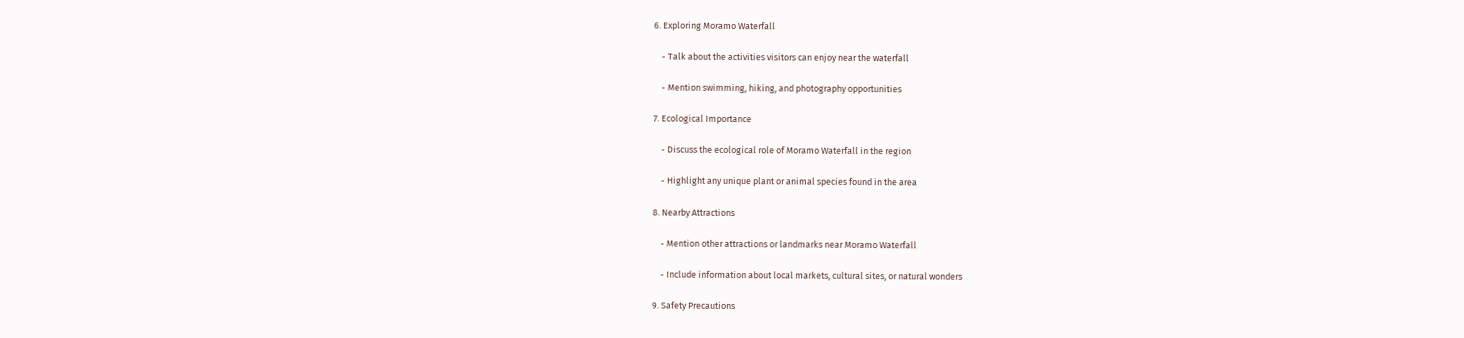6. Exploring Moramo Waterfall

    - Talk about the activities visitors can enjoy near the waterfall

    - Mention swimming, hiking, and photography opportunities

7. Ecological Importance

    - Discuss the ecological role of Moramo Waterfall in the region

    - Highlight any unique plant or animal species found in the area

8. Nearby Attractions

    - Mention other attractions or landmarks near Moramo Waterfall

    - Include information about local markets, cultural sites, or natural wonders

9. Safety Precautions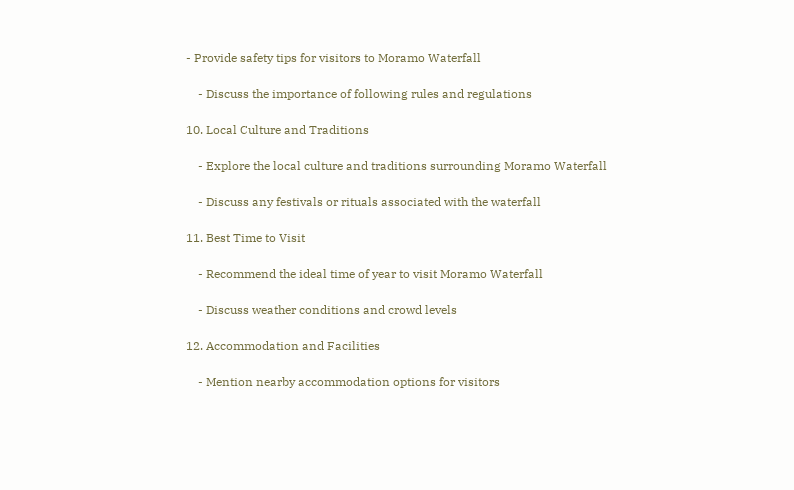- Provide safety tips for visitors to Moramo Waterfall

    - Discuss the importance of following rules and regulations

10. Local Culture and Traditions

    - Explore the local culture and traditions surrounding Moramo Waterfall

    - Discuss any festivals or rituals associated with the waterfall

11. Best Time to Visit

    - Recommend the ideal time of year to visit Moramo Waterfall

    - Discuss weather conditions and crowd levels

12. Accommodation and Facilities

    - Mention nearby accommodation options for visitors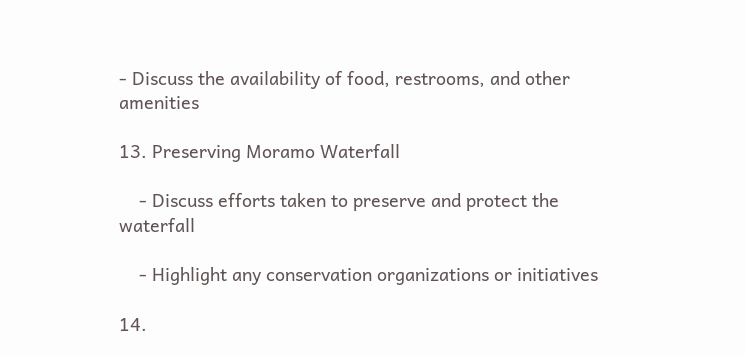- Discuss the availability of food, restrooms, and other amenities

13. Preserving Moramo Waterfall

    - Discuss efforts taken to preserve and protect the waterfall

    - Highlight any conservation organizations or initiatives

14.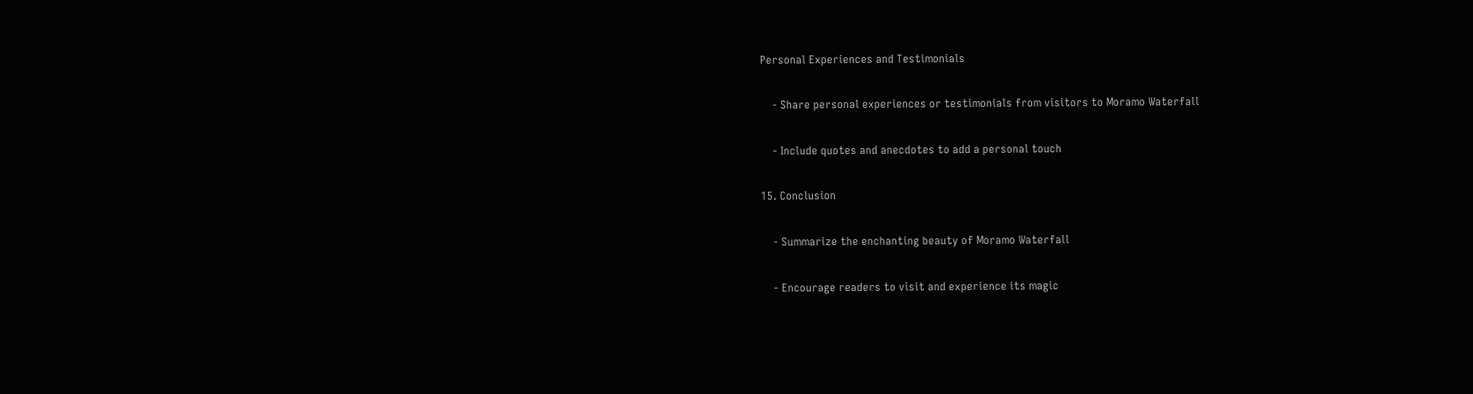Personal Experiences and Testimonials

    - Share personal experiences or testimonials from visitors to Moramo Waterfall

    - Include quotes and anecdotes to add a personal touch

15. Conclusion

    - Summarize the enchanting beauty of Moramo Waterfall

    - Encourage readers to visit and experience its magic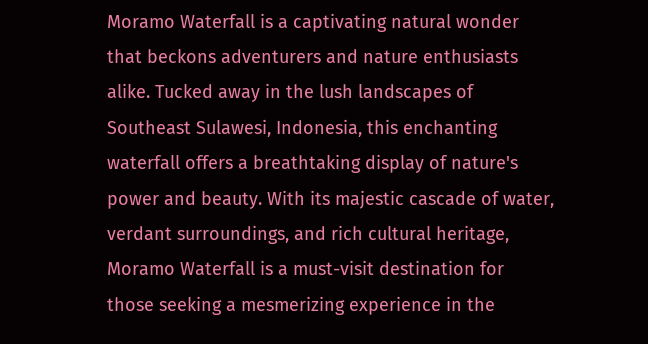Moramo Waterfall is a captivating natural wonder that beckons adventurers and nature enthusiasts alike. Tucked away in the lush landscapes of Southeast Sulawesi, Indonesia, this enchanting waterfall offers a breathtaking display of nature's power and beauty. With its majestic cascade of water, verdant surroundings, and rich cultural heritage, Moramo Waterfall is a must-visit destination for those seeking a mesmerizing experience in the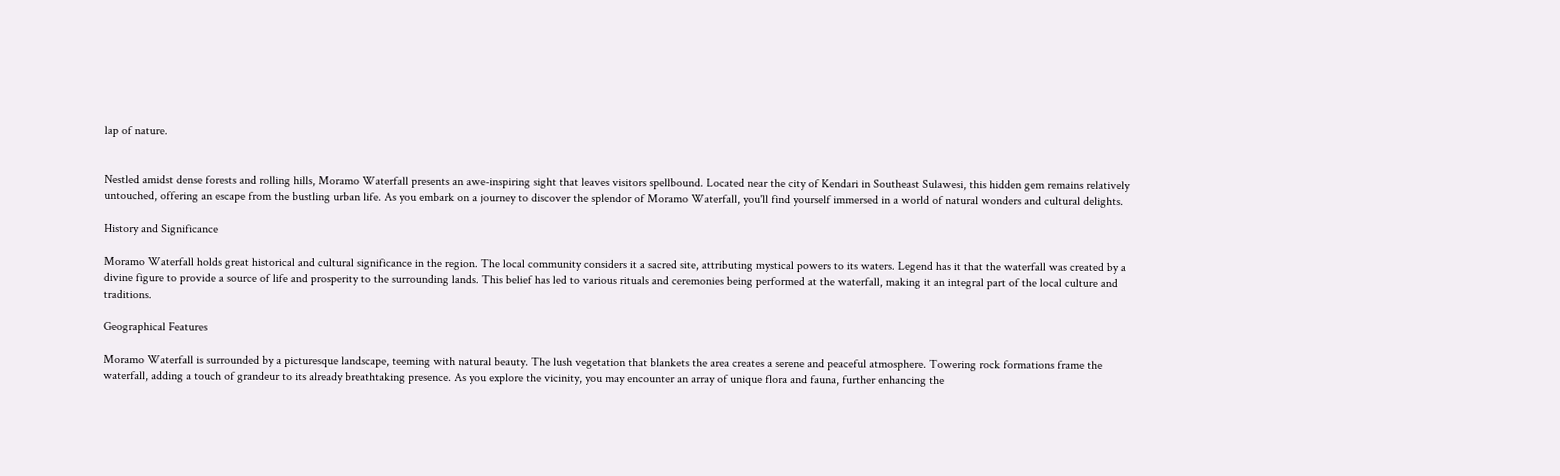lap of nature.


Nestled amidst dense forests and rolling hills, Moramo Waterfall presents an awe-inspiring sight that leaves visitors spellbound. Located near the city of Kendari in Southeast Sulawesi, this hidden gem remains relatively untouched, offering an escape from the bustling urban life. As you embark on a journey to discover the splendor of Moramo Waterfall, you'll find yourself immersed in a world of natural wonders and cultural delights.

History and Significance

Moramo Waterfall holds great historical and cultural significance in the region. The local community considers it a sacred site, attributing mystical powers to its waters. Legend has it that the waterfall was created by a divine figure to provide a source of life and prosperity to the surrounding lands. This belief has led to various rituals and ceremonies being performed at the waterfall, making it an integral part of the local culture and traditions.

Geographical Features

Moramo Waterfall is surrounded by a picturesque landscape, teeming with natural beauty. The lush vegetation that blankets the area creates a serene and peaceful atmosphere. Towering rock formations frame the waterfall, adding a touch of grandeur to its already breathtaking presence. As you explore the vicinity, you may encounter an array of unique flora and fauna, further enhancing the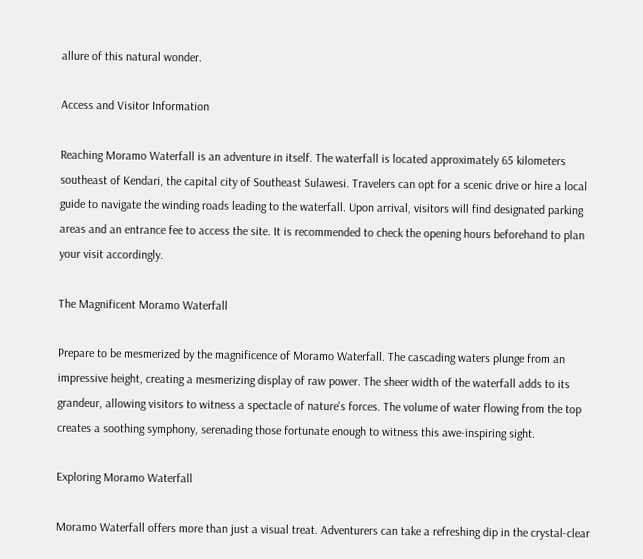allure of this natural wonder.

Access and Visitor Information

Reaching Moramo Waterfall is an adventure in itself. The waterfall is located approximately 65 kilometers southeast of Kendari, the capital city of Southeast Sulawesi. Travelers can opt for a scenic drive or hire a local guide to navigate the winding roads leading to the waterfall. Upon arrival, visitors will find designated parking areas and an entrance fee to access the site. It is recommended to check the opening hours beforehand to plan your visit accordingly.

The Magnificent Moramo Waterfall

Prepare to be mesmerized by the magnificence of Moramo Waterfall. The cascading waters plunge from an impressive height, creating a mesmerizing display of raw power. The sheer width of the waterfall adds to its grandeur, allowing visitors to witness a spectacle of nature's forces. The volume of water flowing from the top creates a soothing symphony, serenading those fortunate enough to witness this awe-inspiring sight.

Exploring Moramo Waterfall

Moramo Waterfall offers more than just a visual treat. Adventurers can take a refreshing dip in the crystal-clear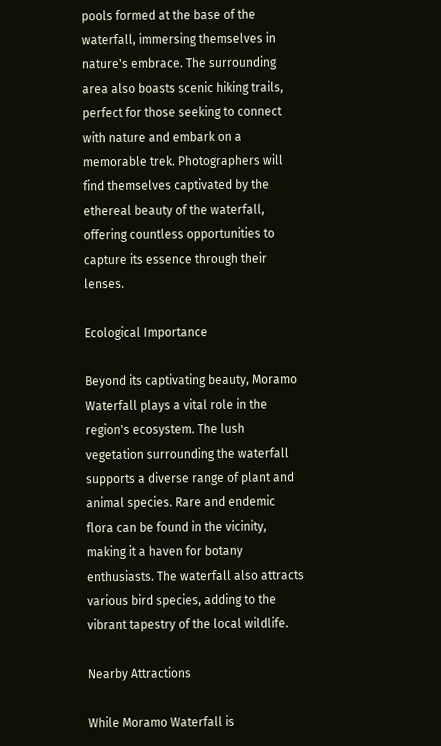pools formed at the base of the waterfall, immersing themselves in nature's embrace. The surrounding area also boasts scenic hiking trails, perfect for those seeking to connect with nature and embark on a memorable trek. Photographers will find themselves captivated by the ethereal beauty of the waterfall, offering countless opportunities to capture its essence through their lenses.

Ecological Importance

Beyond its captivating beauty, Moramo Waterfall plays a vital role in the region's ecosystem. The lush vegetation surrounding the waterfall supports a diverse range of plant and animal species. Rare and endemic flora can be found in the vicinity, making it a haven for botany enthusiasts. The waterfall also attracts various bird species, adding to the vibrant tapestry of the local wildlife.

Nearby Attractions

While Moramo Waterfall is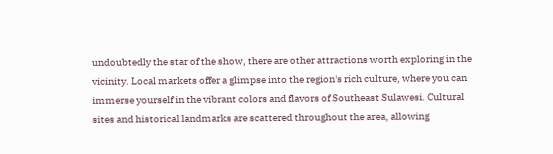undoubtedly the star of the show, there are other attractions worth exploring in the vicinity. Local markets offer a glimpse into the region's rich culture, where you can immerse yourself in the vibrant colors and flavors of Southeast Sulawesi. Cultural sites and historical landmarks are scattered throughout the area, allowing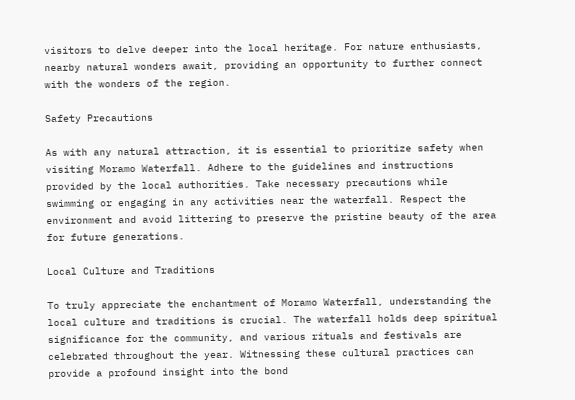visitors to delve deeper into the local heritage. For nature enthusiasts, nearby natural wonders await, providing an opportunity to further connect with the wonders of the region.

Safety Precautions

As with any natural attraction, it is essential to prioritize safety when visiting Moramo Waterfall. Adhere to the guidelines and instructions provided by the local authorities. Take necessary precautions while swimming or engaging in any activities near the waterfall. Respect the environment and avoid littering to preserve the pristine beauty of the area for future generations.

Local Culture and Traditions

To truly appreciate the enchantment of Moramo Waterfall, understanding the local culture and traditions is crucial. The waterfall holds deep spiritual significance for the community, and various rituals and festivals are celebrated throughout the year. Witnessing these cultural practices can provide a profound insight into the bond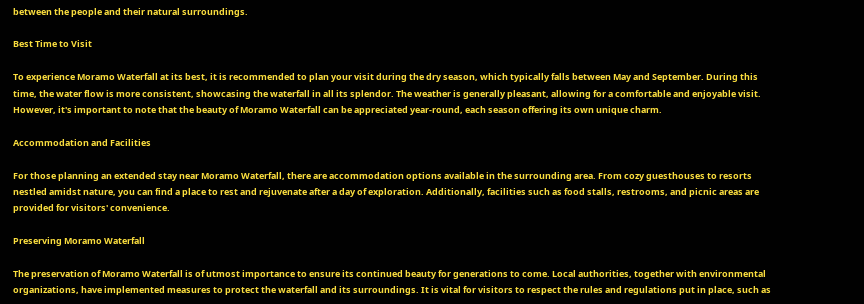between the people and their natural surroundings.

Best Time to Visit

To experience Moramo Waterfall at its best, it is recommended to plan your visit during the dry season, which typically falls between May and September. During this time, the water flow is more consistent, showcasing the waterfall in all its splendor. The weather is generally pleasant, allowing for a comfortable and enjoyable visit. However, it's important to note that the beauty of Moramo Waterfall can be appreciated year-round, each season offering its own unique charm.

Accommodation and Facilities

For those planning an extended stay near Moramo Waterfall, there are accommodation options available in the surrounding area. From cozy guesthouses to resorts nestled amidst nature, you can find a place to rest and rejuvenate after a day of exploration. Additionally, facilities such as food stalls, restrooms, and picnic areas are provided for visitors' convenience.

Preserving Moramo Waterfall

The preservation of Moramo Waterfall is of utmost importance to ensure its continued beauty for generations to come. Local authorities, together with environmental organizations, have implemented measures to protect the waterfall and its surroundings. It is vital for visitors to respect the rules and regulations put in place, such as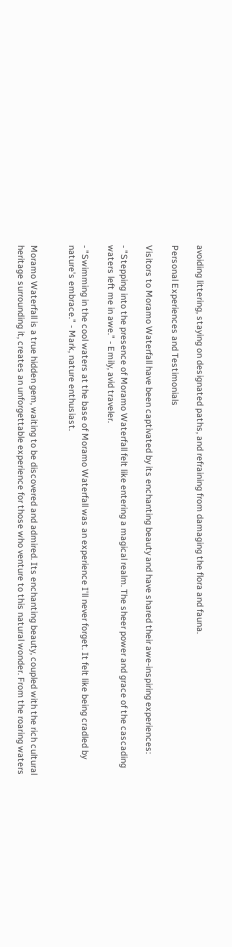avoiding littering, staying on designated paths, and refraining from damaging the flora and fauna.

Personal Experiences and Testimonials

Visitors to Moramo Waterfall have been captivated by its enchanting beauty and have shared their awe-inspiring experiences:

- "Stepping into the presence of Moramo Waterfall felt like entering a magical realm. The sheer power and grace of the cascading waters left me in awe." - Emily, avid traveler.

- "Swimming in the cool waters at the base of Moramo Waterfall was an experience I'll never forget. It felt like being cradled by nature's embrace." - Mark, nature enthusiast.


Moramo Waterfall is a true hidden gem, waiting to be discovered and admired. Its enchanting beauty, coupled with the rich cultural heritage surrounding it, creates an unforgettable experience for those who venture to this natural wonder. From the roaring waters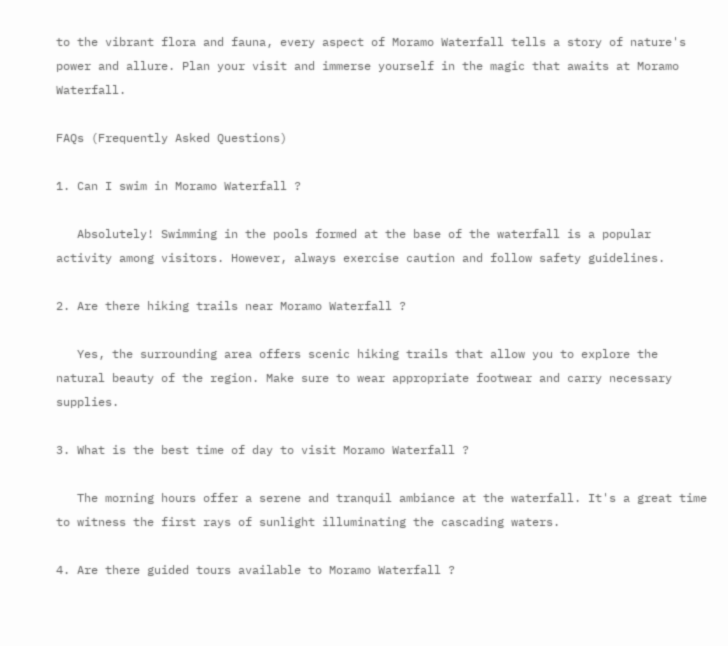to the vibrant flora and fauna, every aspect of Moramo Waterfall tells a story of nature's power and allure. Plan your visit and immerse yourself in the magic that awaits at Moramo Waterfall.

FAQs (Frequently Asked Questions)

1. Can I swim in Moramo Waterfall ?

   Absolutely! Swimming in the pools formed at the base of the waterfall is a popular activity among visitors. However, always exercise caution and follow safety guidelines.

2. Are there hiking trails near Moramo Waterfall ?

   Yes, the surrounding area offers scenic hiking trails that allow you to explore the natural beauty of the region. Make sure to wear appropriate footwear and carry necessary supplies.

3. What is the best time of day to visit Moramo Waterfall ?

   The morning hours offer a serene and tranquil ambiance at the waterfall. It's a great time to witness the first rays of sunlight illuminating the cascading waters.

4. Are there guided tours available to Moramo Waterfall ?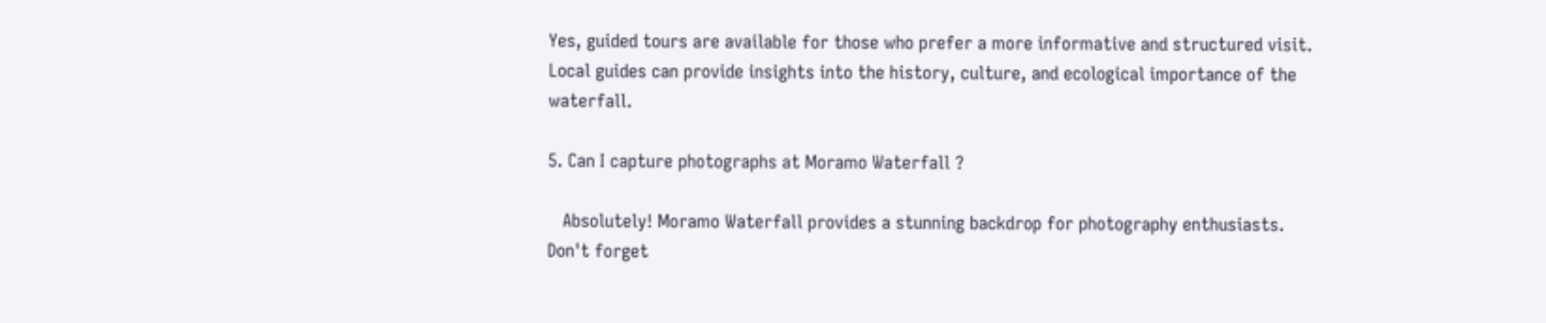Yes, guided tours are available for those who prefer a more informative and structured visit. Local guides can provide insights into the history, culture, and ecological importance of the waterfall.

5. Can I capture photographs at Moramo Waterfall ?

   Absolutely! Moramo Waterfall provides a stunning backdrop for photography enthusiasts. Don't forget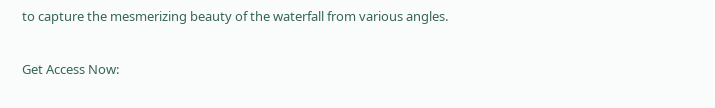to capture the mesmerizing beauty of the waterfall from various angles.

Get Access Now: